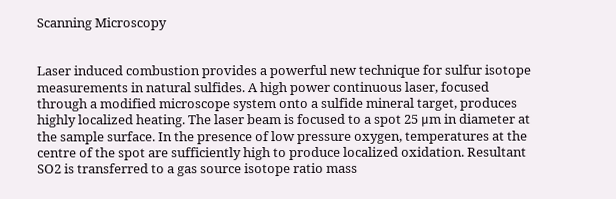Scanning Microscopy


Laser induced combustion provides a powerful new technique for sulfur isotope measurements in natural sulfides. A high power continuous laser, focused through a modified microscope system onto a sulfide mineral target, produces highly localized heating. The laser beam is focused to a spot 25 μm in diameter at the sample surface. In the presence of low pressure oxygen, temperatures at the centre of the spot are sufficiently high to produce localized oxidation. Resultant SO2 is transferred to a gas source isotope ratio mass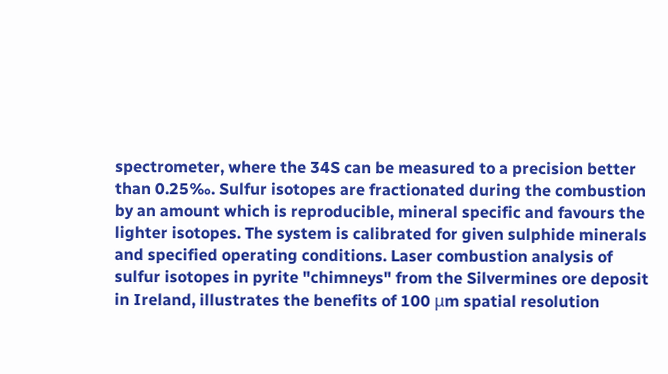spectrometer, where the 34S can be measured to a precision better than 0.25‰. Sulfur isotopes are fractionated during the combustion by an amount which is reproducible, mineral specific and favours the lighter isotopes. The system is calibrated for given sulphide minerals and specified operating conditions. Laser combustion analysis of sulfur isotopes in pyrite "chimneys" from the Silvermines ore deposit in Ireland, illustrates the benefits of 100 μm spatial resolution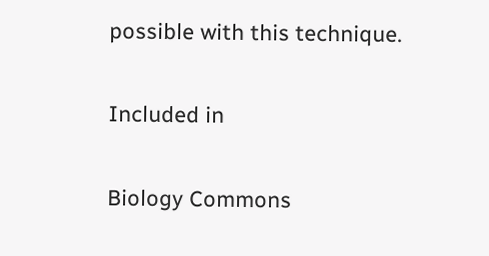possible with this technique.

Included in

Biology Commons